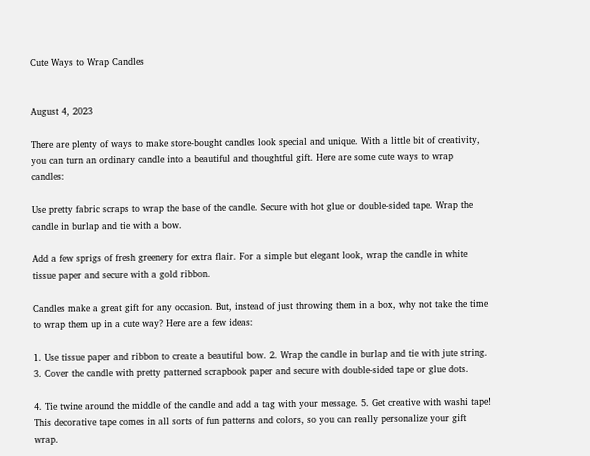Cute Ways to Wrap Candles


August 4, 2023

There are plenty of ways to make store-bought candles look special and unique. With a little bit of creativity, you can turn an ordinary candle into a beautiful and thoughtful gift. Here are some cute ways to wrap candles:

Use pretty fabric scraps to wrap the base of the candle. Secure with hot glue or double-sided tape. Wrap the candle in burlap and tie with a bow.

Add a few sprigs of fresh greenery for extra flair. For a simple but elegant look, wrap the candle in white tissue paper and secure with a gold ribbon.

Candles make a great gift for any occasion. But, instead of just throwing them in a box, why not take the time to wrap them up in a cute way? Here are a few ideas:

1. Use tissue paper and ribbon to create a beautiful bow. 2. Wrap the candle in burlap and tie with jute string. 3. Cover the candle with pretty patterned scrapbook paper and secure with double-sided tape or glue dots.

4. Tie twine around the middle of the candle and add a tag with your message. 5. Get creative with washi tape! This decorative tape comes in all sorts of fun patterns and colors, so you can really personalize your gift wrap.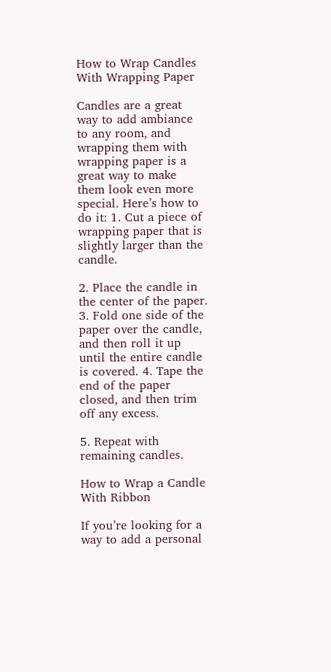How to Wrap Candles With Wrapping Paper

Candles are a great way to add ambiance to any room, and wrapping them with wrapping paper is a great way to make them look even more special. Here’s how to do it: 1. Cut a piece of wrapping paper that is slightly larger than the candle.

2. Place the candle in the center of the paper. 3. Fold one side of the paper over the candle, and then roll it up until the entire candle is covered. 4. Tape the end of the paper closed, and then trim off any excess.

5. Repeat with remaining candles.

How to Wrap a Candle With Ribbon

If you’re looking for a way to add a personal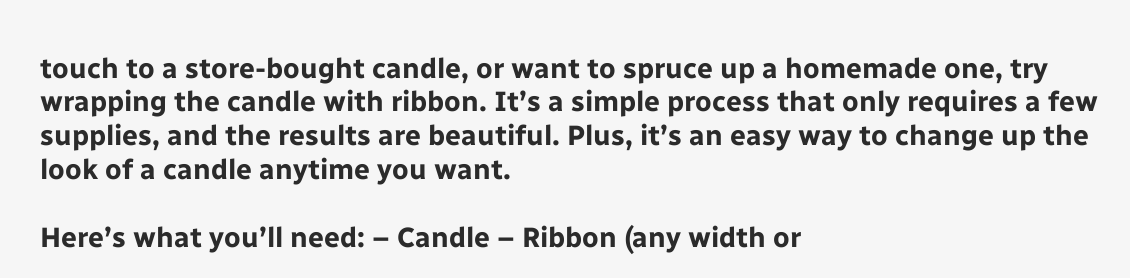touch to a store-bought candle, or want to spruce up a homemade one, try wrapping the candle with ribbon. It’s a simple process that only requires a few supplies, and the results are beautiful. Plus, it’s an easy way to change up the look of a candle anytime you want.

Here’s what you’ll need: – Candle – Ribbon (any width or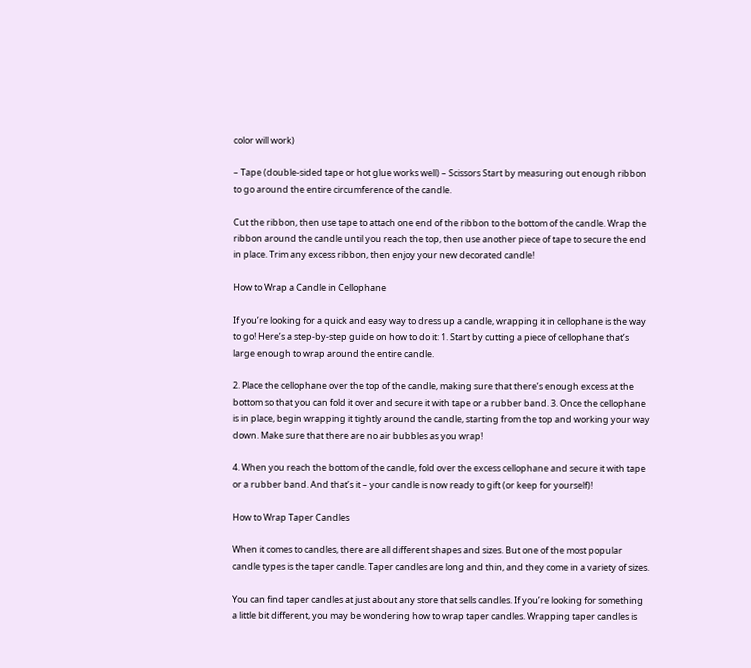color will work)

– Tape (double-sided tape or hot glue works well) – Scissors Start by measuring out enough ribbon to go around the entire circumference of the candle.

Cut the ribbon, then use tape to attach one end of the ribbon to the bottom of the candle. Wrap the ribbon around the candle until you reach the top, then use another piece of tape to secure the end in place. Trim any excess ribbon, then enjoy your new decorated candle!

How to Wrap a Candle in Cellophane

If you’re looking for a quick and easy way to dress up a candle, wrapping it in cellophane is the way to go! Here’s a step-by-step guide on how to do it: 1. Start by cutting a piece of cellophane that’s large enough to wrap around the entire candle.

2. Place the cellophane over the top of the candle, making sure that there’s enough excess at the bottom so that you can fold it over and secure it with tape or a rubber band. 3. Once the cellophane is in place, begin wrapping it tightly around the candle, starting from the top and working your way down. Make sure that there are no air bubbles as you wrap!

4. When you reach the bottom of the candle, fold over the excess cellophane and secure it with tape or a rubber band. And that’s it – your candle is now ready to gift (or keep for yourself)!

How to Wrap Taper Candles

When it comes to candles, there are all different shapes and sizes. But one of the most popular candle types is the taper candle. Taper candles are long and thin, and they come in a variety of sizes.

You can find taper candles at just about any store that sells candles. If you’re looking for something a little bit different, you may be wondering how to wrap taper candles. Wrapping taper candles is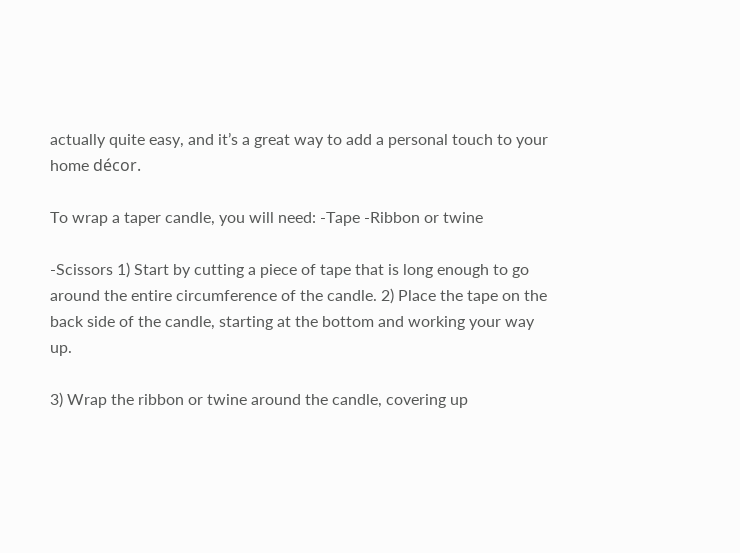actually quite easy, and it’s a great way to add a personal touch to your home décor.

To wrap a taper candle, you will need: -Tape -Ribbon or twine

-Scissors 1) Start by cutting a piece of tape that is long enough to go around the entire circumference of the candle. 2) Place the tape on the back side of the candle, starting at the bottom and working your way up.

3) Wrap the ribbon or twine around the candle, covering up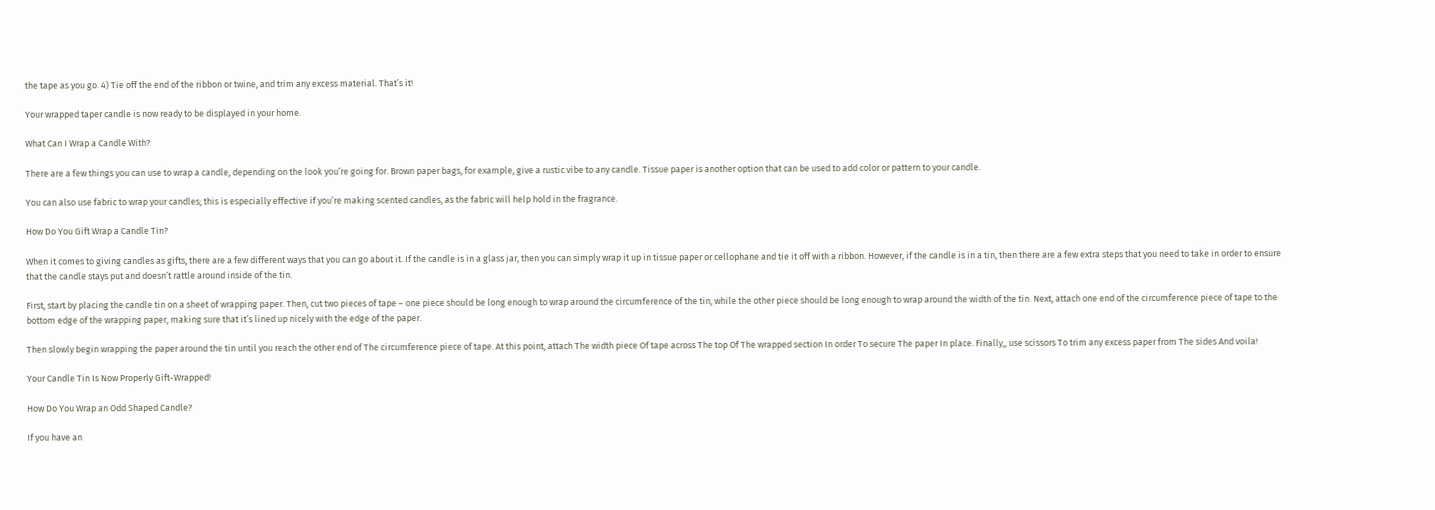the tape as you go. 4) Tie off the end of the ribbon or twine, and trim any excess material. That’s it!

Your wrapped taper candle is now ready to be displayed in your home.

What Can I Wrap a Candle With?

There are a few things you can use to wrap a candle, depending on the look you’re going for. Brown paper bags, for example, give a rustic vibe to any candle. Tissue paper is another option that can be used to add color or pattern to your candle.

You can also use fabric to wrap your candles; this is especially effective if you’re making scented candles, as the fabric will help hold in the fragrance.

How Do You Gift Wrap a Candle Tin?

When it comes to giving candles as gifts, there are a few different ways that you can go about it. If the candle is in a glass jar, then you can simply wrap it up in tissue paper or cellophane and tie it off with a ribbon. However, if the candle is in a tin, then there are a few extra steps that you need to take in order to ensure that the candle stays put and doesn’t rattle around inside of the tin.

First, start by placing the candle tin on a sheet of wrapping paper. Then, cut two pieces of tape – one piece should be long enough to wrap around the circumference of the tin, while the other piece should be long enough to wrap around the width of the tin. Next, attach one end of the circumference piece of tape to the bottom edge of the wrapping paper, making sure that it’s lined up nicely with the edge of the paper.

Then slowly begin wrapping the paper around the tin until you reach the other end of The circumference piece of tape. At this point, attach The width piece Of tape across The top Of The wrapped section In order To secure The paper In place. Finally,, use scissors To trim any excess paper from The sides And voila!

Your Candle Tin Is Now Properly Gift-Wrapped!

How Do You Wrap an Odd Shaped Candle?

If you have an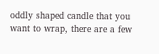oddly shaped candle that you want to wrap, there are a few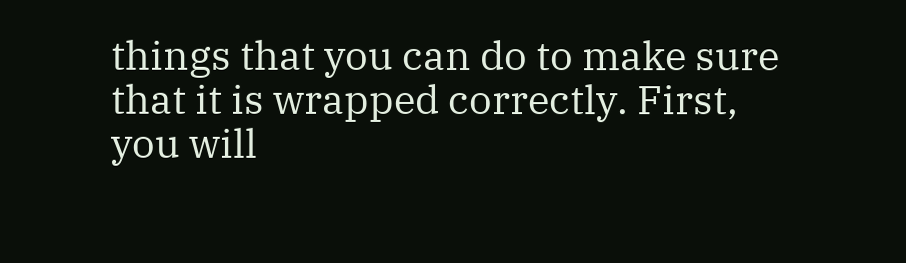things that you can do to make sure that it is wrapped correctly. First, you will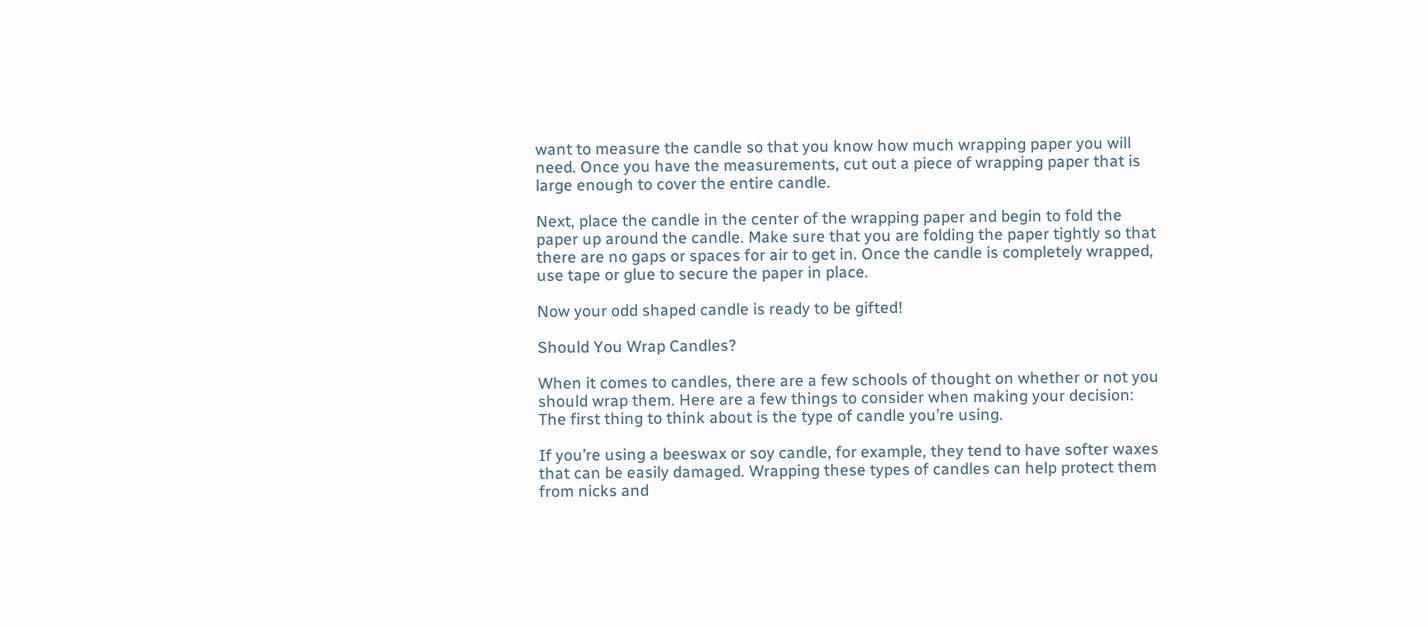want to measure the candle so that you know how much wrapping paper you will need. Once you have the measurements, cut out a piece of wrapping paper that is large enough to cover the entire candle.

Next, place the candle in the center of the wrapping paper and begin to fold the paper up around the candle. Make sure that you are folding the paper tightly so that there are no gaps or spaces for air to get in. Once the candle is completely wrapped, use tape or glue to secure the paper in place.

Now your odd shaped candle is ready to be gifted!

Should You Wrap Candles?

When it comes to candles, there are a few schools of thought on whether or not you should wrap them. Here are a few things to consider when making your decision: The first thing to think about is the type of candle you’re using.

If you’re using a beeswax or soy candle, for example, they tend to have softer waxes that can be easily damaged. Wrapping these types of candles can help protect them from nicks and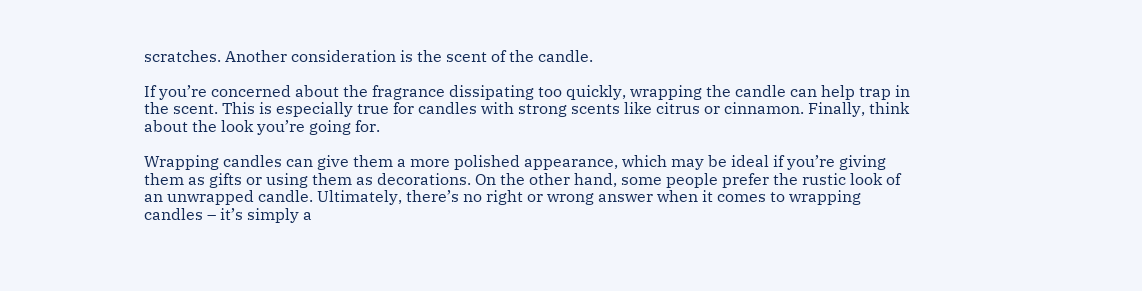scratches. Another consideration is the scent of the candle.

If you’re concerned about the fragrance dissipating too quickly, wrapping the candle can help trap in the scent. This is especially true for candles with strong scents like citrus or cinnamon. Finally, think about the look you’re going for.

Wrapping candles can give them a more polished appearance, which may be ideal if you’re giving them as gifts or using them as decorations. On the other hand, some people prefer the rustic look of an unwrapped candle. Ultimately, there’s no right or wrong answer when it comes to wrapping candles – it’s simply a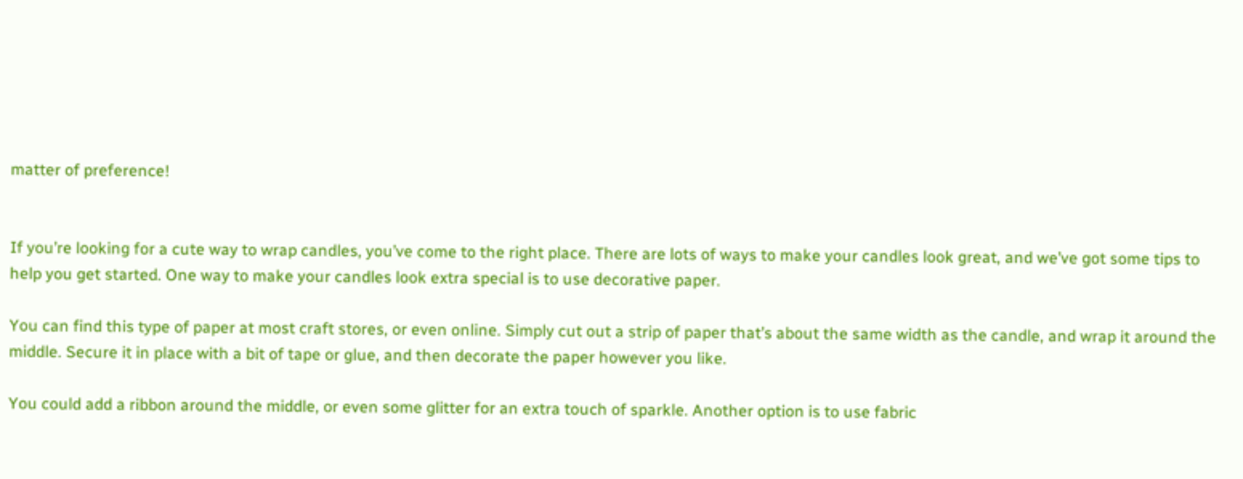matter of preference!


If you’re looking for a cute way to wrap candles, you’ve come to the right place. There are lots of ways to make your candles look great, and we’ve got some tips to help you get started. One way to make your candles look extra special is to use decorative paper.

You can find this type of paper at most craft stores, or even online. Simply cut out a strip of paper that’s about the same width as the candle, and wrap it around the middle. Secure it in place with a bit of tape or glue, and then decorate the paper however you like.

You could add a ribbon around the middle, or even some glitter for an extra touch of sparkle. Another option is to use fabric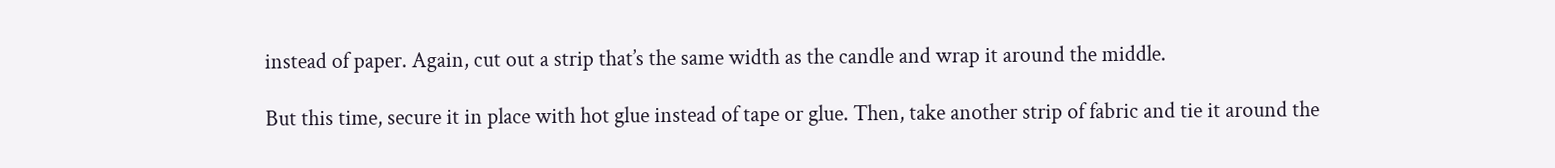instead of paper. Again, cut out a strip that’s the same width as the candle and wrap it around the middle.

But this time, secure it in place with hot glue instead of tape or glue. Then, take another strip of fabric and tie it around the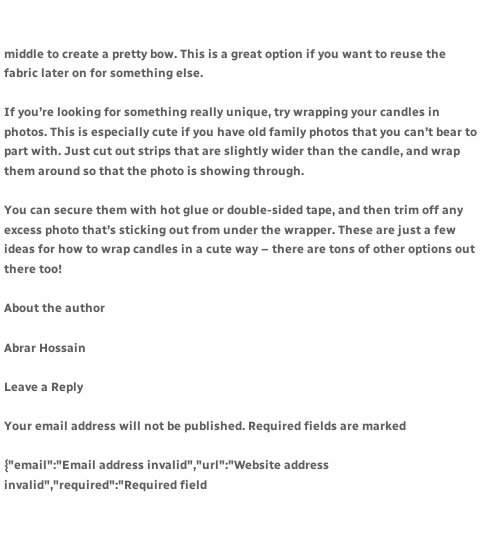middle to create a pretty bow. This is a great option if you want to reuse the fabric later on for something else.

If you’re looking for something really unique, try wrapping your candles in photos. This is especially cute if you have old family photos that you can’t bear to part with. Just cut out strips that are slightly wider than the candle, and wrap them around so that the photo is showing through.

You can secure them with hot glue or double-sided tape, and then trim off any excess photo that’s sticking out from under the wrapper. These are just a few ideas for how to wrap candles in a cute way – there are tons of other options out there too!

About the author

Abrar Hossain

Leave a Reply

Your email address will not be published. Required fields are marked

{"email":"Email address invalid","url":"Website address invalid","required":"Required field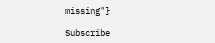missing"}

Subscribe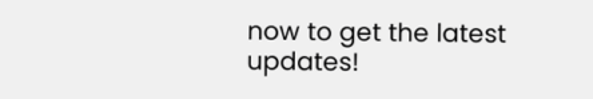now to get the latest updates!